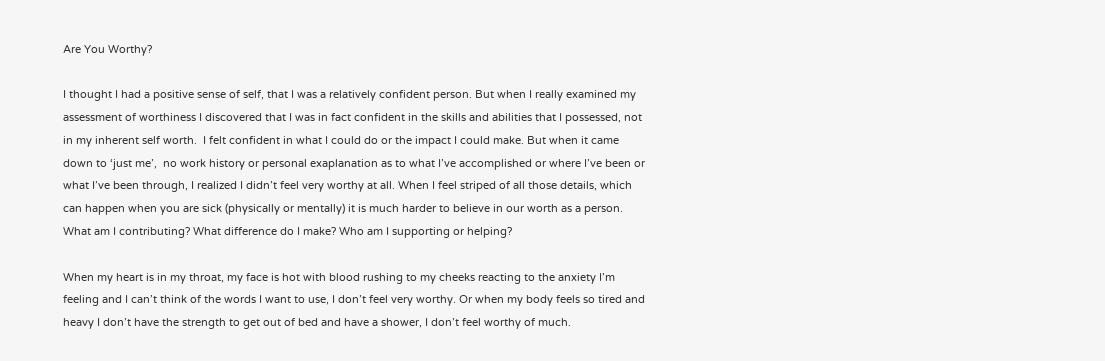Are You Worthy?

I thought I had a positive sense of self, that I was a relatively confident person. But when I really examined my assessment of worthiness I discovered that I was in fact confident in the skills and abilities that I possessed, not in my inherent self worth.  I felt confident in what I could do or the impact I could make. But when it came down to ‘just me’,  no work history or personal exaplanation as to what I’ve accomplished or where I’ve been or what I’ve been through, I realized I didn’t feel very worthy at all. When I feel striped of all those details, which can happen when you are sick (physically or mentally) it is much harder to believe in our worth as a person. What am I contributing? What difference do I make? Who am I supporting or helping?

When my heart is in my throat, my face is hot with blood rushing to my cheeks reacting to the anxiety I’m feeling and I can’t think of the words I want to use, I don’t feel very worthy. Or when my body feels so tired and heavy I don’t have the strength to get out of bed and have a shower, I don’t feel worthy of much.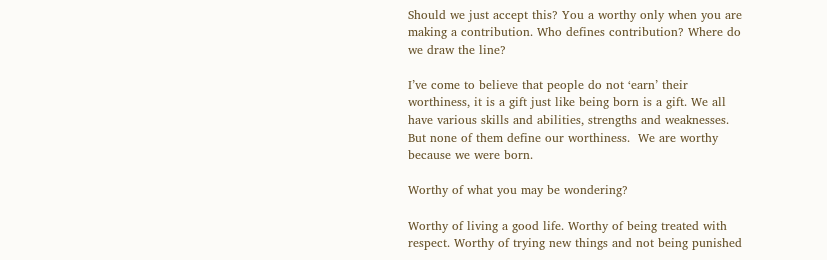Should we just accept this? You a worthy only when you are making a contribution. Who defines contribution? Where do we draw the line?

I’ve come to believe that people do not ‘earn’ their worthiness, it is a gift just like being born is a gift. We all have various skills and abilities, strengths and weaknesses. But none of them define our worthiness.  We are worthy because we were born.

Worthy of what you may be wondering?

Worthy of living a good life. Worthy of being treated with respect. Worthy of trying new things and not being punished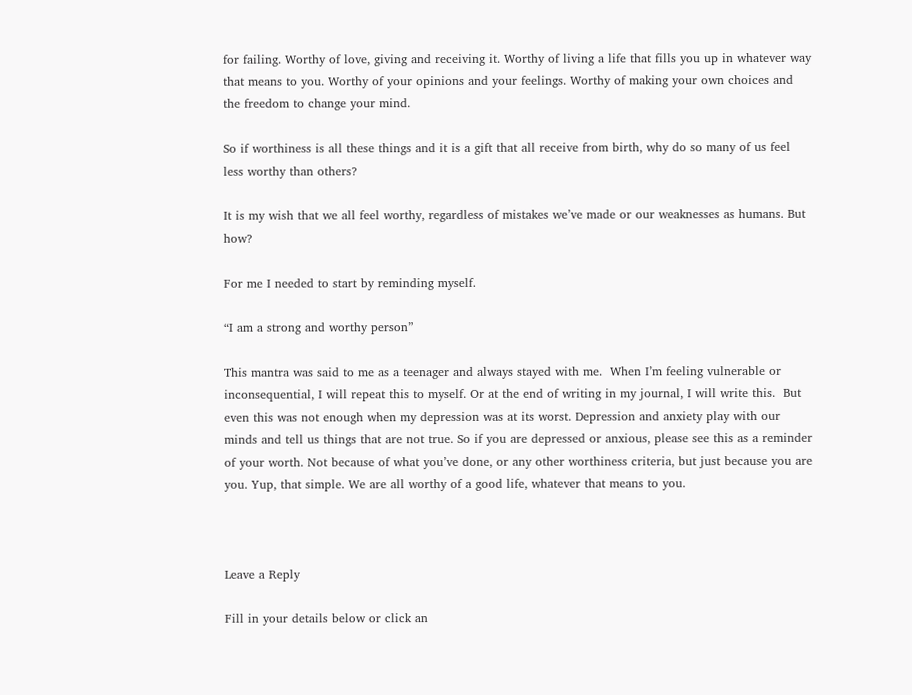for failing. Worthy of love, giving and receiving it. Worthy of living a life that fills you up in whatever way that means to you. Worthy of your opinions and your feelings. Worthy of making your own choices and the freedom to change your mind.

So if worthiness is all these things and it is a gift that all receive from birth, why do so many of us feel less worthy than others?

It is my wish that we all feel worthy, regardless of mistakes we’ve made or our weaknesses as humans. But how?

For me I needed to start by reminding myself.

“I am a strong and worthy person”

This mantra was said to me as a teenager and always stayed with me.  When I’m feeling vulnerable or inconsequential, I will repeat this to myself. Or at the end of writing in my journal, I will write this.  But even this was not enough when my depression was at its worst. Depression and anxiety play with our minds and tell us things that are not true. So if you are depressed or anxious, please see this as a reminder of your worth. Not because of what you’ve done, or any other worthiness criteria, but just because you are you. Yup, that simple. We are all worthy of a good life, whatever that means to you.



Leave a Reply

Fill in your details below or click an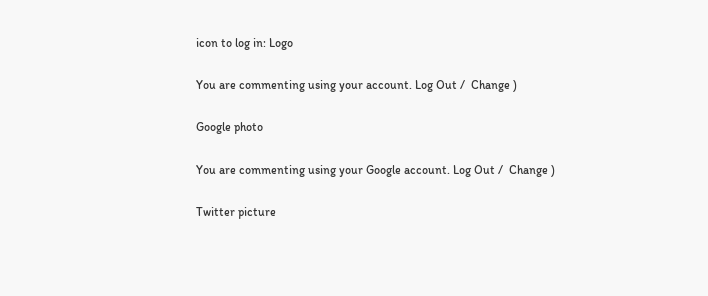icon to log in: Logo

You are commenting using your account. Log Out /  Change )

Google photo

You are commenting using your Google account. Log Out /  Change )

Twitter picture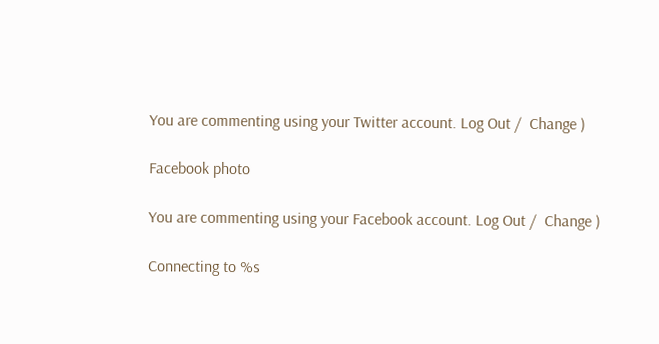You are commenting using your Twitter account. Log Out /  Change )

Facebook photo

You are commenting using your Facebook account. Log Out /  Change )

Connecting to %s